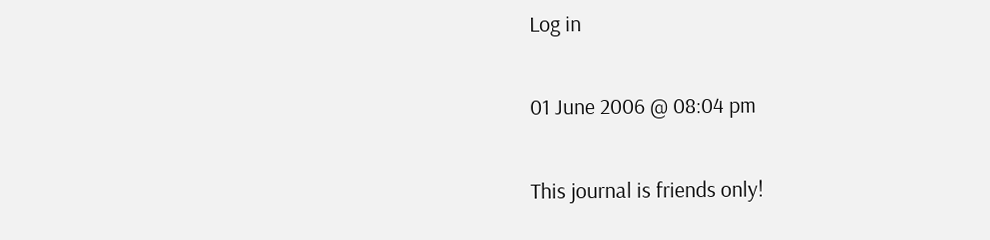Log in

01 June 2006 @ 08:04 pm

This journal is friends only!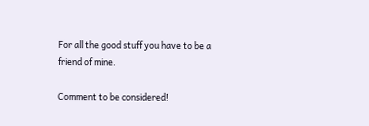For all the good stuff you have to be a friend of mine.

Comment to be considered!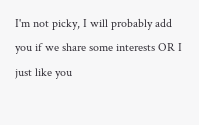I'm not picky, I will probably add you if we share some interests OR I just like you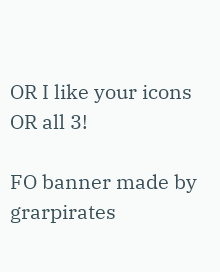OR I like your icons OR all 3!

FO banner made by grarpirates